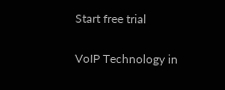Start free trial

VoIP Technology in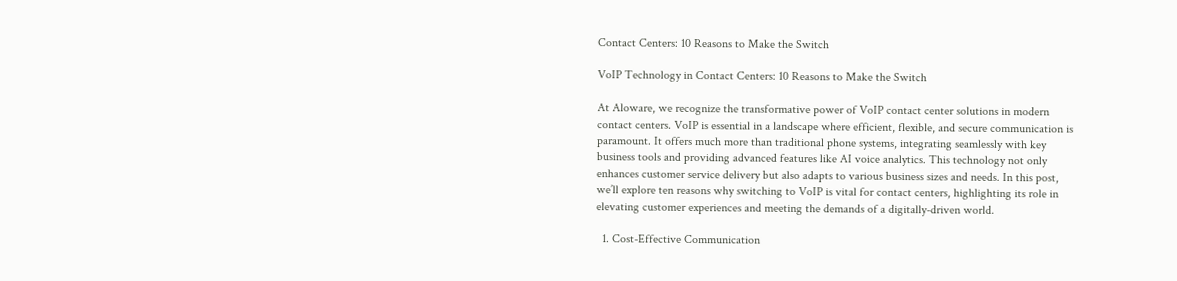Contact Centers: 10 Reasons to Make the Switch

VoIP Technology in Contact Centers: 10 Reasons to Make the Switch

At Aloware, we recognize the transformative power of VoIP contact center solutions in modern contact centers. VoIP is essential in a landscape where efficient, flexible, and secure communication is paramount. It offers much more than traditional phone systems, integrating seamlessly with key business tools and providing advanced features like AI voice analytics. This technology not only enhances customer service delivery but also adapts to various business sizes and needs. In this post, we’ll explore ten reasons why switching to VoIP is vital for contact centers, highlighting its role in elevating customer experiences and meeting the demands of a digitally-driven world.

  1. Cost-Effective Communication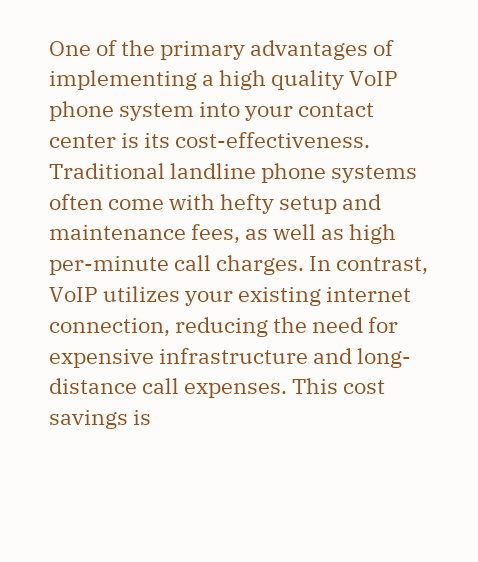One of the primary advantages of implementing a high quality VoIP phone system into your contact center is its cost-effectiveness. Traditional landline phone systems often come with hefty setup and maintenance fees, as well as high per-minute call charges. In contrast, VoIP utilizes your existing internet connection, reducing the need for expensive infrastructure and long-distance call expenses. This cost savings is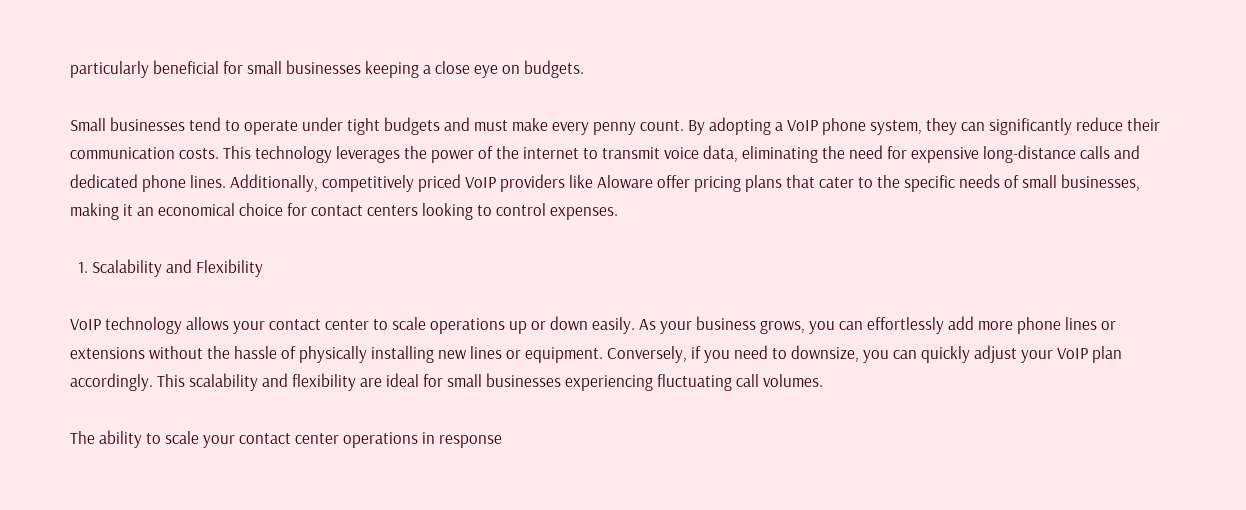particularly beneficial for small businesses keeping a close eye on budgets.

Small businesses tend to operate under tight budgets and must make every penny count. By adopting a VoIP phone system, they can significantly reduce their communication costs. This technology leverages the power of the internet to transmit voice data, eliminating the need for expensive long-distance calls and dedicated phone lines. Additionally, competitively priced VoIP providers like Aloware offer pricing plans that cater to the specific needs of small businesses, making it an economical choice for contact centers looking to control expenses.

  1. Scalability and Flexibility

VoIP technology allows your contact center to scale operations up or down easily. As your business grows, you can effortlessly add more phone lines or extensions without the hassle of physically installing new lines or equipment. Conversely, if you need to downsize, you can quickly adjust your VoIP plan accordingly. This scalability and flexibility are ideal for small businesses experiencing fluctuating call volumes.

The ability to scale your contact center operations in response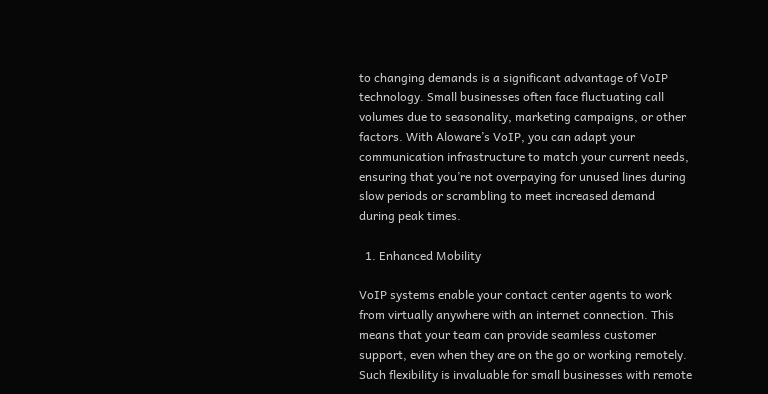to changing demands is a significant advantage of VoIP technology. Small businesses often face fluctuating call volumes due to seasonality, marketing campaigns, or other factors. With Aloware’s VoIP, you can adapt your communication infrastructure to match your current needs, ensuring that you’re not overpaying for unused lines during slow periods or scrambling to meet increased demand during peak times.

  1. Enhanced Mobility

VoIP systems enable your contact center agents to work from virtually anywhere with an internet connection. This means that your team can provide seamless customer support, even when they are on the go or working remotely. Such flexibility is invaluable for small businesses with remote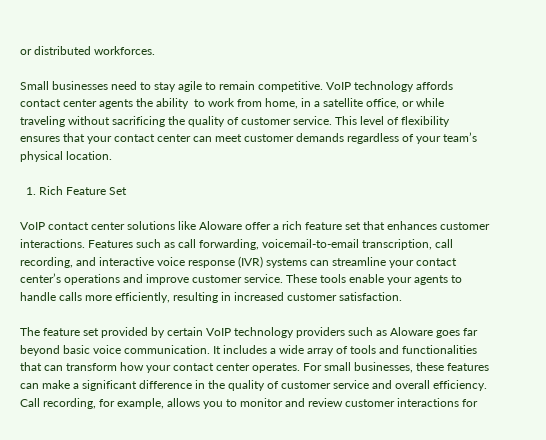or distributed workforces.

Small businesses need to stay agile to remain competitive. VoIP technology affords contact center agents the ability  to work from home, in a satellite office, or while traveling without sacrificing the quality of customer service. This level of flexibility ensures that your contact center can meet customer demands regardless of your team’s physical location.

  1. Rich Feature Set

VoIP contact center solutions like Aloware offer a rich feature set that enhances customer interactions. Features such as call forwarding, voicemail-to-email transcription, call recording, and interactive voice response (IVR) systems can streamline your contact center’s operations and improve customer service. These tools enable your agents to handle calls more efficiently, resulting in increased customer satisfaction.

The feature set provided by certain VoIP technology providers such as Aloware goes far beyond basic voice communication. It includes a wide array of tools and functionalities that can transform how your contact center operates. For small businesses, these features can make a significant difference in the quality of customer service and overall efficiency. Call recording, for example, allows you to monitor and review customer interactions for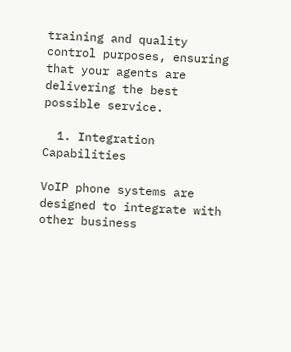training and quality control purposes, ensuring that your agents are delivering the best possible service.

  1. Integration Capabilities

VoIP phone systems are designed to integrate with other business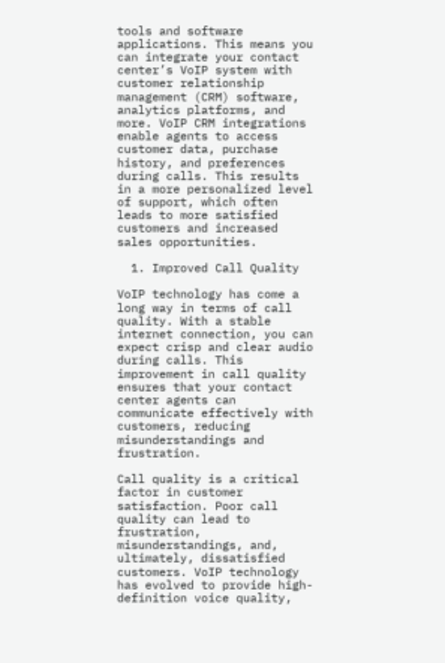tools and software applications. This means you can integrate your contact center’s VoIP system with customer relationship management (CRM) software, analytics platforms, and more. VoIP CRM integrations enable agents to access customer data, purchase history, and preferences during calls. This results in a more personalized level of support, which often leads to more satisfied customers and increased sales opportunities.

  1. Improved Call Quality

VoIP technology has come a long way in terms of call quality. With a stable internet connection, you can expect crisp and clear audio during calls. This improvement in call quality ensures that your contact center agents can communicate effectively with customers, reducing misunderstandings and frustration.

Call quality is a critical factor in customer satisfaction. Poor call quality can lead to frustration, misunderstandings, and, ultimately, dissatisfied customers. VoIP technology has evolved to provide high-definition voice quality,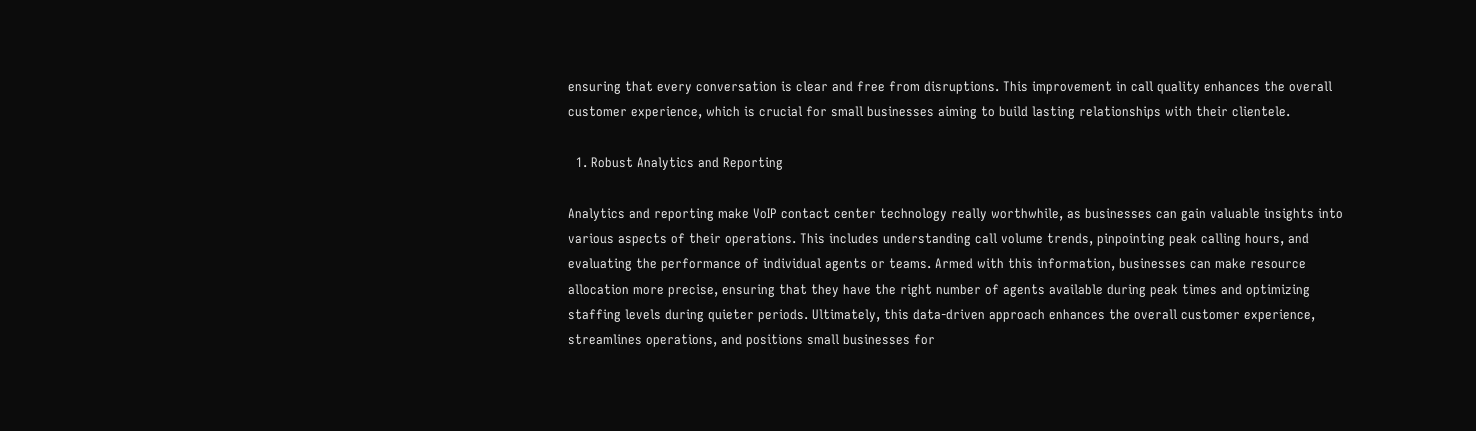ensuring that every conversation is clear and free from disruptions. This improvement in call quality enhances the overall customer experience, which is crucial for small businesses aiming to build lasting relationships with their clientele.

  1. Robust Analytics and Reporting

Analytics and reporting make VoIP contact center technology really worthwhile, as businesses can gain valuable insights into various aspects of their operations. This includes understanding call volume trends, pinpointing peak calling hours, and evaluating the performance of individual agents or teams. Armed with this information, businesses can make resource allocation more precise, ensuring that they have the right number of agents available during peak times and optimizing staffing levels during quieter periods. Ultimately, this data-driven approach enhances the overall customer experience, streamlines operations, and positions small businesses for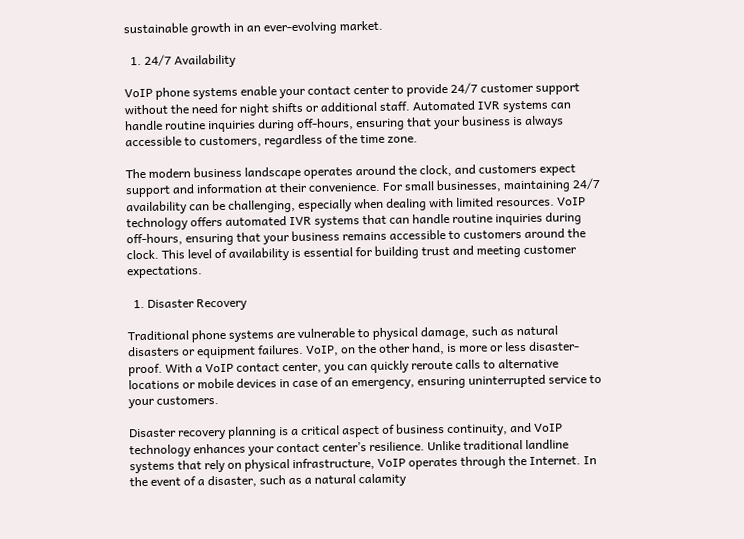sustainable growth in an ever-evolving market.

  1. 24/7 Availability

VoIP phone systems enable your contact center to provide 24/7 customer support without the need for night shifts or additional staff. Automated IVR systems can handle routine inquiries during off-hours, ensuring that your business is always accessible to customers, regardless of the time zone.

The modern business landscape operates around the clock, and customers expect support and information at their convenience. For small businesses, maintaining 24/7 availability can be challenging, especially when dealing with limited resources. VoIP technology offers automated IVR systems that can handle routine inquiries during off-hours, ensuring that your business remains accessible to customers around the clock. This level of availability is essential for building trust and meeting customer expectations.

  1. Disaster Recovery

Traditional phone systems are vulnerable to physical damage, such as natural disasters or equipment failures. VoIP, on the other hand, is more or less disaster-proof. With a VoIP contact center, you can quickly reroute calls to alternative locations or mobile devices in case of an emergency, ensuring uninterrupted service to your customers.

Disaster recovery planning is a critical aspect of business continuity, and VoIP technology enhances your contact center’s resilience. Unlike traditional landline systems that rely on physical infrastructure, VoIP operates through the Internet. In the event of a disaster, such as a natural calamity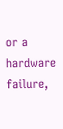or a hardware failure,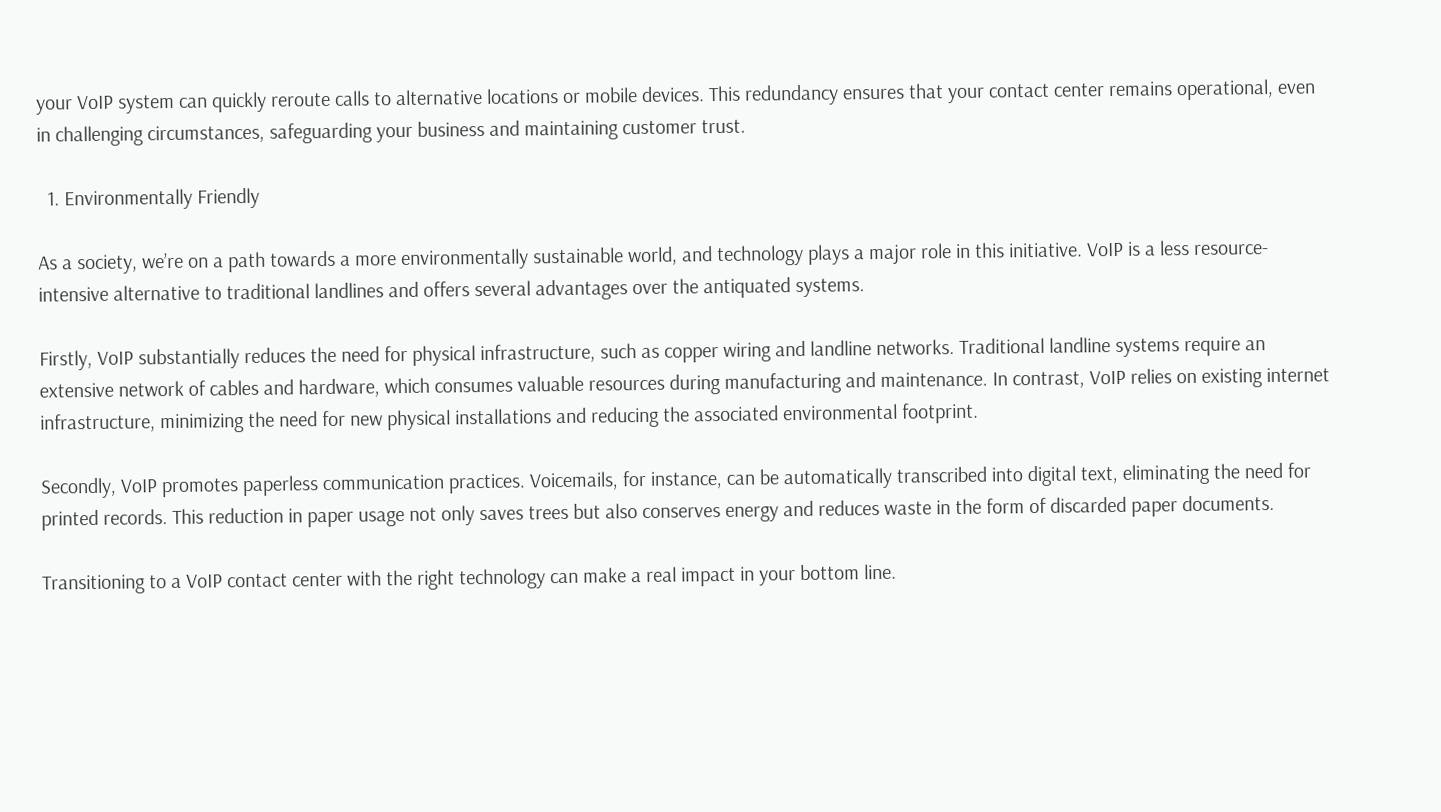your VoIP system can quickly reroute calls to alternative locations or mobile devices. This redundancy ensures that your contact center remains operational, even in challenging circumstances, safeguarding your business and maintaining customer trust.

  1. Environmentally Friendly

As a society, we’re on a path towards a more environmentally sustainable world, and technology plays a major role in this initiative. VoIP is a less resource-intensive alternative to traditional landlines and offers several advantages over the antiquated systems.

Firstly, VoIP substantially reduces the need for physical infrastructure, such as copper wiring and landline networks. Traditional landline systems require an extensive network of cables and hardware, which consumes valuable resources during manufacturing and maintenance. In contrast, VoIP relies on existing internet infrastructure, minimizing the need for new physical installations and reducing the associated environmental footprint.

Secondly, VoIP promotes paperless communication practices. Voicemails, for instance, can be automatically transcribed into digital text, eliminating the need for printed records. This reduction in paper usage not only saves trees but also conserves energy and reduces waste in the form of discarded paper documents.

Transitioning to a VoIP contact center with the right technology can make a real impact in your bottom line.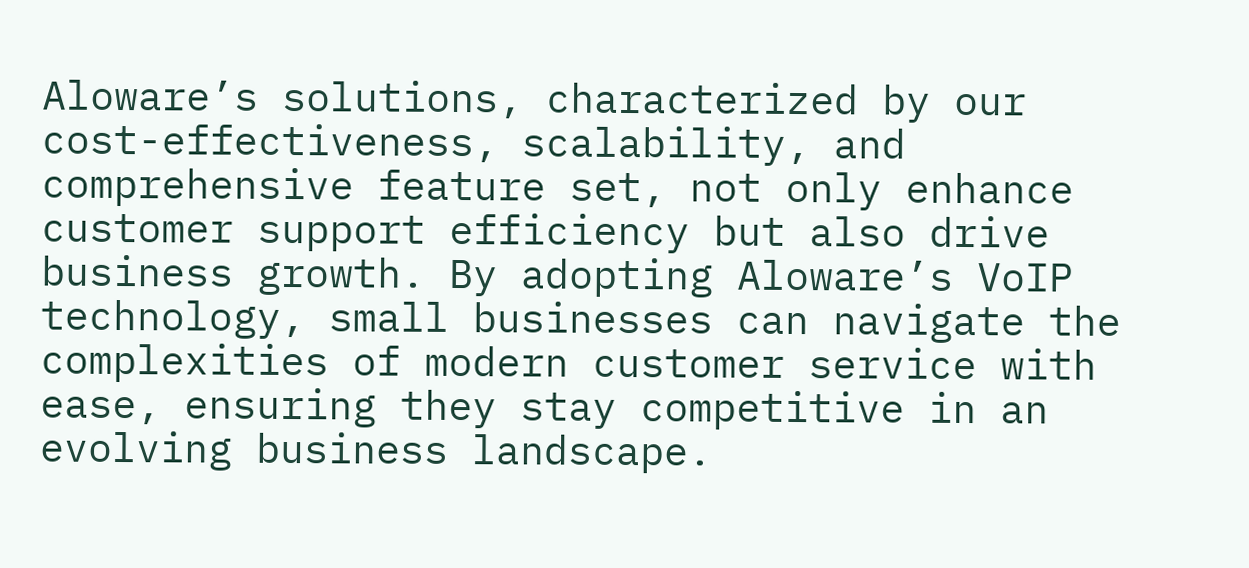Aloware’s solutions, characterized by our cost-effectiveness, scalability, and comprehensive feature set, not only enhance customer support efficiency but also drive business growth. By adopting Aloware’s VoIP technology, small businesses can navigate the complexities of modern customer service with ease, ensuring they stay competitive in an evolving business landscape.